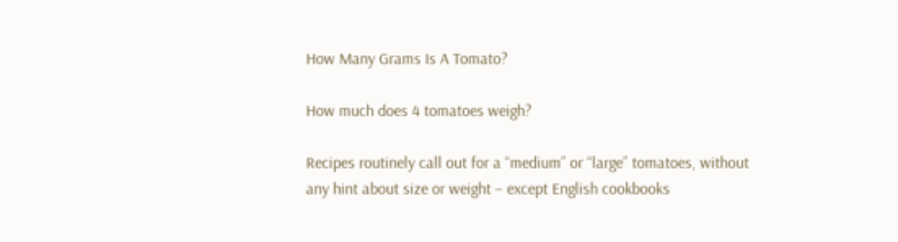How Many Grams Is A Tomato?

How much does 4 tomatoes weigh?

Recipes routinely call out for a “medium” or “large” tomatoes, without any hint about size or weight – except English cookbooks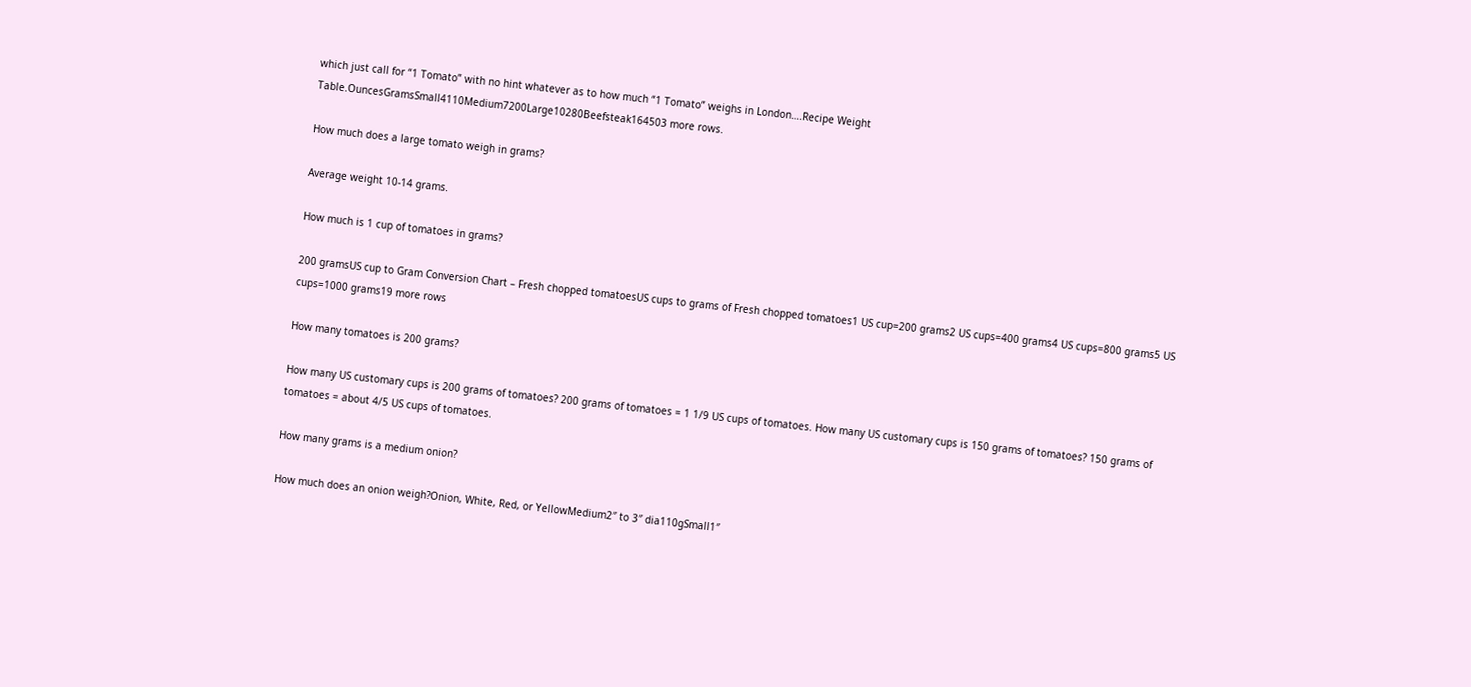which just call for “1 Tomato” with no hint whatever as to how much “1 Tomato” weighs in London….Recipe Weight Table.OuncesGramsSmall4110Medium7200Large10280Beefsteak164503 more rows.

How much does a large tomato weigh in grams?

Average weight 10-14 grams.

How much is 1 cup of tomatoes in grams?

200 gramsUS cup to Gram Conversion Chart – Fresh chopped tomatoesUS cups to grams of Fresh chopped tomatoes1 US cup=200 grams2 US cups=400 grams4 US cups=800 grams5 US cups=1000 grams19 more rows

How many tomatoes is 200 grams?

How many US customary cups is 200 grams of tomatoes? 200 grams of tomatoes = 1 1/9 US cups of tomatoes. How many US customary cups is 150 grams of tomatoes? 150 grams of tomatoes = about 4/5 US cups of tomatoes.

How many grams is a medium onion?

How much does an onion weigh?Onion, White, Red, or YellowMedium2″ to 3″ dia110gSmall1″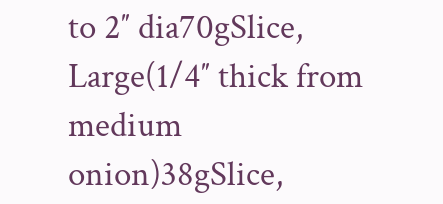to 2″ dia70gSlice, Large(1/4″ thick from medium onion)38gSlice,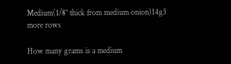Medium(1/8″ thick from medium onion)14g3 more rows

How many grams is a medium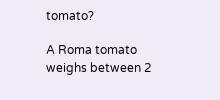tomato?

A Roma tomato weighs between 2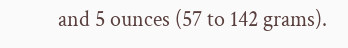and 5 ounces (57 to 142 grams).